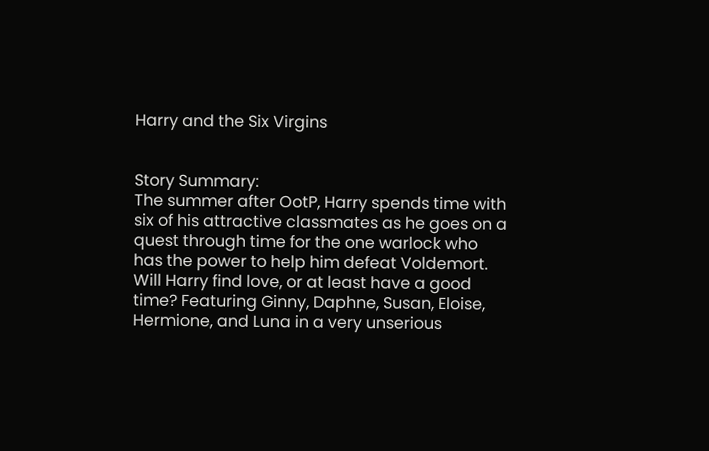Harry and the Six Virgins


Story Summary:
The summer after OotP, Harry spends time with six of his attractive classmates as he goes on a quest through time for the one warlock who has the power to help him defeat Voldemort. Will Harry find love, or at least have a good time? Featuring Ginny, Daphne, Susan, Eloise, Hermione, and Luna in a very unserious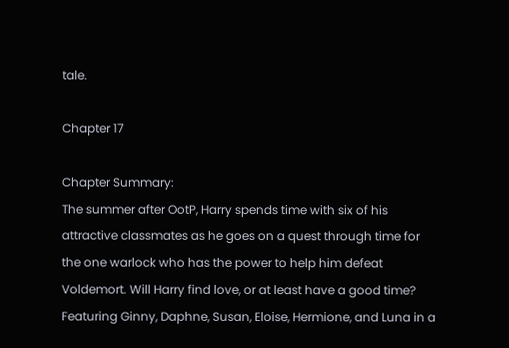tale.

Chapter 17

Chapter Summary:
The summer after OotP, Harry spends time with six of his attractive classmates as he goes on a quest through time for the one warlock who has the power to help him defeat Voldemort. Will Harry find love, or at least have a good time? Featuring Ginny, Daphne, Susan, Eloise, Hermione, and Luna in a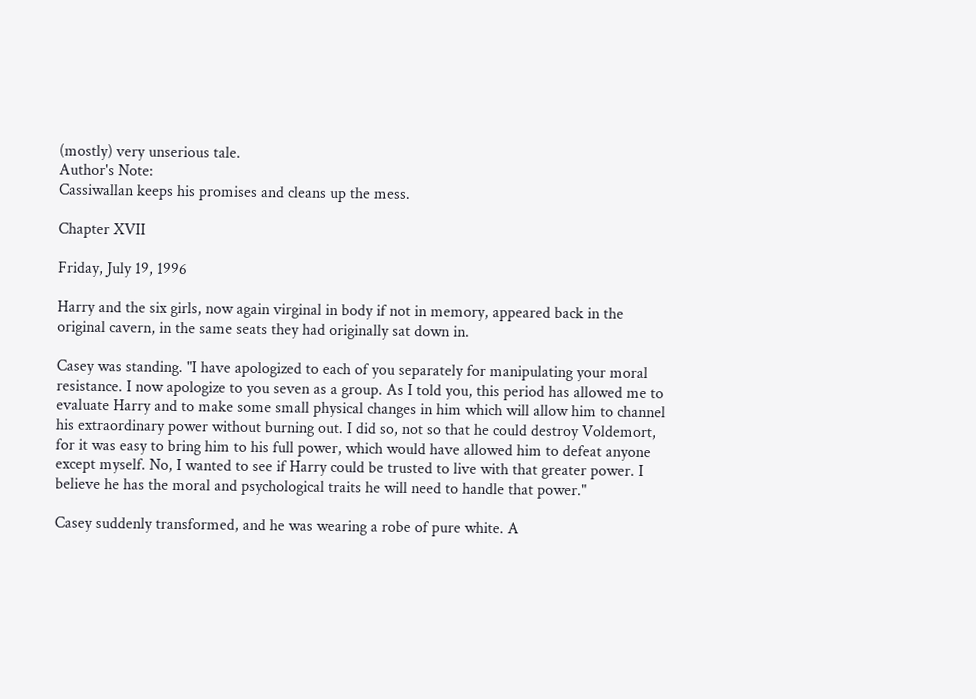(mostly) very unserious tale.
Author's Note:
Cassiwallan keeps his promises and cleans up the mess.

Chapter XVII

Friday, July 19, 1996

Harry and the six girls, now again virginal in body if not in memory, appeared back in the original cavern, in the same seats they had originally sat down in.

Casey was standing. "I have apologized to each of you separately for manipulating your moral resistance. I now apologize to you seven as a group. As I told you, this period has allowed me to evaluate Harry and to make some small physical changes in him which will allow him to channel his extraordinary power without burning out. I did so, not so that he could destroy Voldemort, for it was easy to bring him to his full power, which would have allowed him to defeat anyone except myself. No, I wanted to see if Harry could be trusted to live with that greater power. I believe he has the moral and psychological traits he will need to handle that power."

Casey suddenly transformed, and he was wearing a robe of pure white. A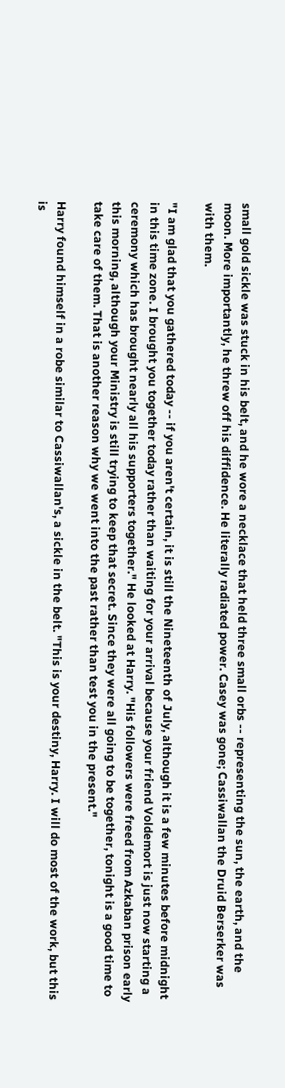small gold sickle was stuck in his belt, and he wore a necklace that held three small orbs -- representing the sun, the earth, and the moon. More importantly, he threw off his diffidence. He literally radiated power. Casey was gone; Cassiwallan the Druid Berserker was with them.

"I am glad that you gathered today -- if you aren't certain, it is still the Nineteenth of July, although it is a few minutes before midnight in this time zone. I brought you together today rather than waiting for your arrival because your friend Voldemort is just now starting a ceremony which has brought nearly all his supporters together." He looked at Harry. "His followers were freed from Azkaban prison early this morning, although your Ministry is still trying to keep that secret. Since they were all going to be together, tonight is a good time to take care of them. That is another reason why we went into the past rather than test you in the present."

Harry found himself in a robe similar to Cassiwallan's, a sickle in the belt. "This is your destiny, Harry. I will do most of the work, but this is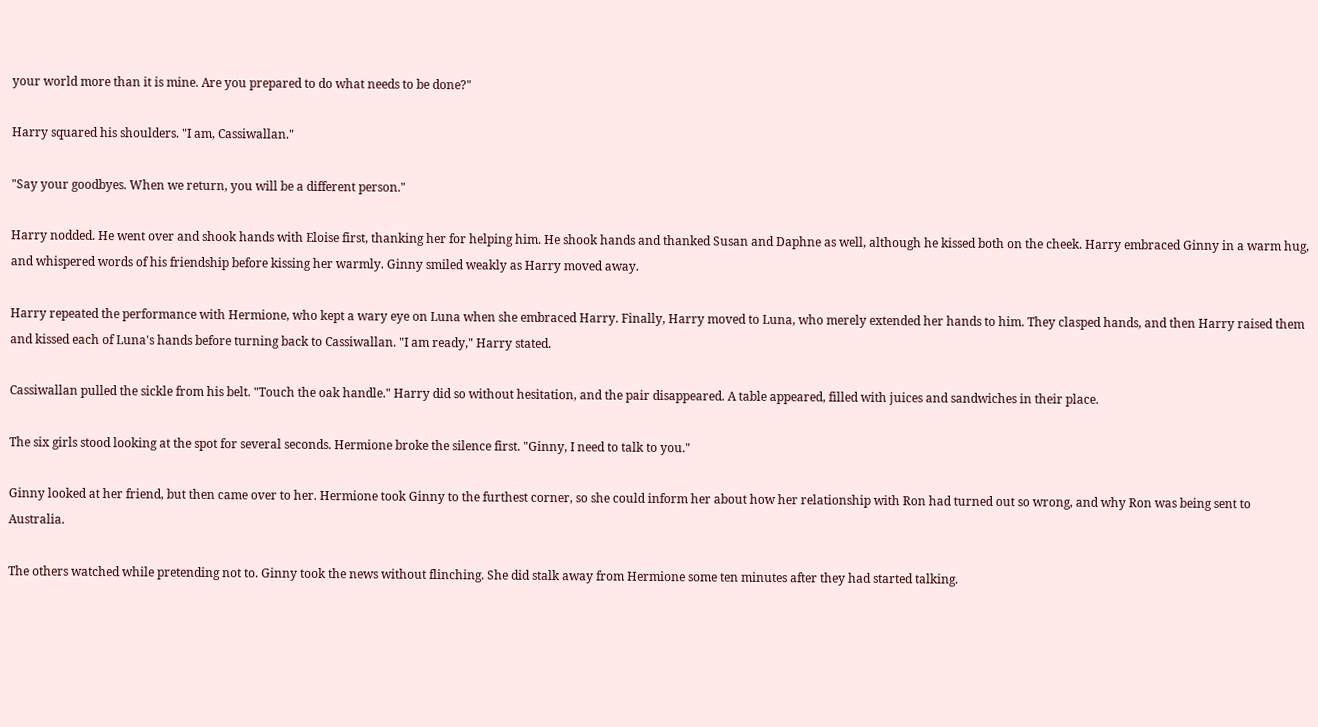your world more than it is mine. Are you prepared to do what needs to be done?"

Harry squared his shoulders. "I am, Cassiwallan."

"Say your goodbyes. When we return, you will be a different person."

Harry nodded. He went over and shook hands with Eloise first, thanking her for helping him. He shook hands and thanked Susan and Daphne as well, although he kissed both on the cheek. Harry embraced Ginny in a warm hug, and whispered words of his friendship before kissing her warmly. Ginny smiled weakly as Harry moved away.

Harry repeated the performance with Hermione, who kept a wary eye on Luna when she embraced Harry. Finally, Harry moved to Luna, who merely extended her hands to him. They clasped hands, and then Harry raised them and kissed each of Luna's hands before turning back to Cassiwallan. "I am ready," Harry stated.

Cassiwallan pulled the sickle from his belt. "Touch the oak handle." Harry did so without hesitation, and the pair disappeared. A table appeared, filled with juices and sandwiches in their place.

The six girls stood looking at the spot for several seconds. Hermione broke the silence first. "Ginny, I need to talk to you."

Ginny looked at her friend, but then came over to her. Hermione took Ginny to the furthest corner, so she could inform her about how her relationship with Ron had turned out so wrong, and why Ron was being sent to Australia.

The others watched while pretending not to. Ginny took the news without flinching. She did stalk away from Hermione some ten minutes after they had started talking.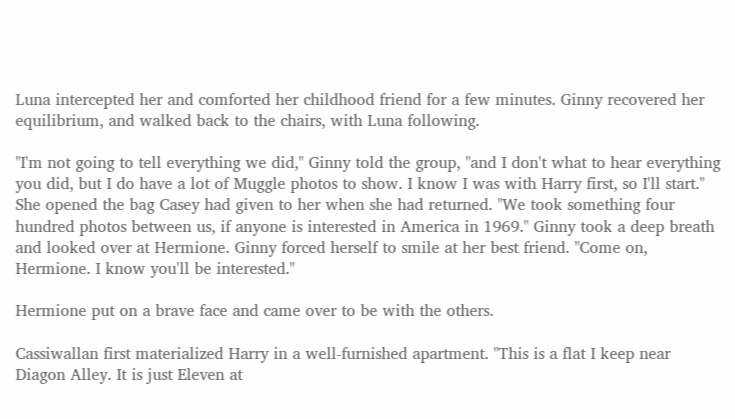Luna intercepted her and comforted her childhood friend for a few minutes. Ginny recovered her equilibrium, and walked back to the chairs, with Luna following.

"I'm not going to tell everything we did," Ginny told the group, "and I don't what to hear everything you did, but I do have a lot of Muggle photos to show. I know I was with Harry first, so I'll start." She opened the bag Casey had given to her when she had returned. "We took something four hundred photos between us, if anyone is interested in America in 1969." Ginny took a deep breath and looked over at Hermione. Ginny forced herself to smile at her best friend. "Come on, Hermione. I know you'll be interested."

Hermione put on a brave face and came over to be with the others.

Cassiwallan first materialized Harry in a well-furnished apartment. "This is a flat I keep near Diagon Alley. It is just Eleven at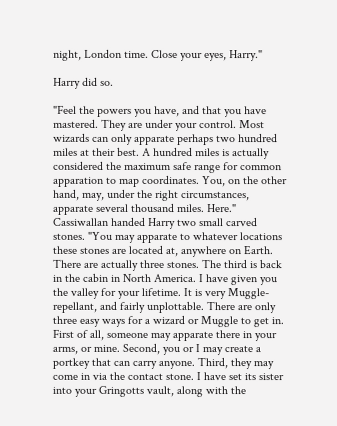night, London time. Close your eyes, Harry."

Harry did so.

"Feel the powers you have, and that you have mastered. They are under your control. Most wizards can only apparate perhaps two hundred miles at their best. A hundred miles is actually considered the maximum safe range for common apparation to map coordinates. You, on the other hand, may, under the right circumstances, apparate several thousand miles. Here." Cassiwallan handed Harry two small carved stones. "You may apparate to whatever locations these stones are located at, anywhere on Earth. There are actually three stones. The third is back in the cabin in North America. I have given you the valley for your lifetime. It is very Muggle-repellant, and fairly unplottable. There are only three easy ways for a wizard or Muggle to get in. First of all, someone may apparate there in your arms, or mine. Second, you or I may create a portkey that can carry anyone. Third, they may come in via the contact stone. I have set its sister into your Gringotts vault, along with the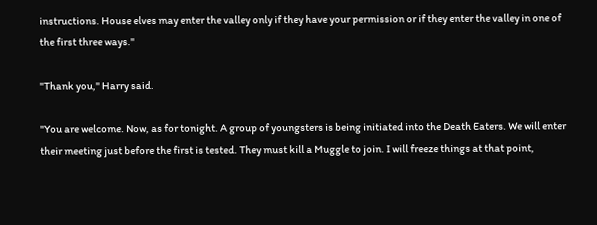instructions. House elves may enter the valley only if they have your permission or if they enter the valley in one of the first three ways."

"Thank you," Harry said.

"You are welcome. Now, as for tonight. A group of youngsters is being initiated into the Death Eaters. We will enter their meeting just before the first is tested. They must kill a Muggle to join. I will freeze things at that point,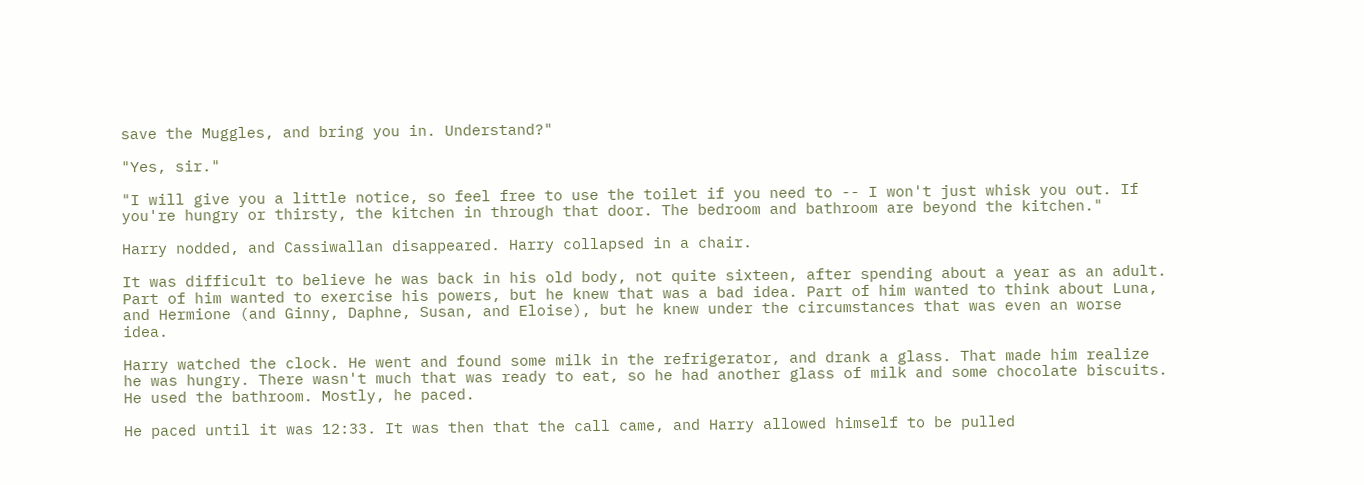save the Muggles, and bring you in. Understand?"

"Yes, sir."

"I will give you a little notice, so feel free to use the toilet if you need to -- I won't just whisk you out. If you're hungry or thirsty, the kitchen in through that door. The bedroom and bathroom are beyond the kitchen."

Harry nodded, and Cassiwallan disappeared. Harry collapsed in a chair.

It was difficult to believe he was back in his old body, not quite sixteen, after spending about a year as an adult. Part of him wanted to exercise his powers, but he knew that was a bad idea. Part of him wanted to think about Luna, and Hermione (and Ginny, Daphne, Susan, and Eloise), but he knew under the circumstances that was even an worse idea.

Harry watched the clock. He went and found some milk in the refrigerator, and drank a glass. That made him realize he was hungry. There wasn't much that was ready to eat, so he had another glass of milk and some chocolate biscuits. He used the bathroom. Mostly, he paced.

He paced until it was 12:33. It was then that the call came, and Harry allowed himself to be pulled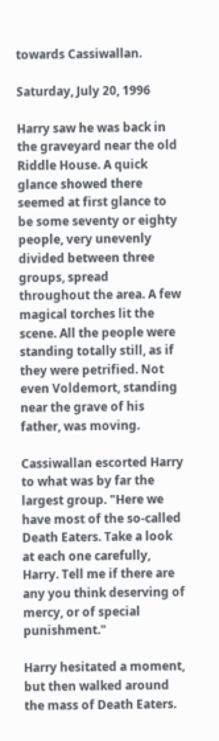towards Cassiwallan.

Saturday, July 20, 1996

Harry saw he was back in the graveyard near the old Riddle House. A quick glance showed there seemed at first glance to be some seventy or eighty people, very unevenly divided between three groups, spread throughout the area. A few magical torches lit the scene. All the people were standing totally still, as if they were petrified. Not even Voldemort, standing near the grave of his father, was moving.

Cassiwallan escorted Harry to what was by far the largest group. "Here we have most of the so-called Death Eaters. Take a look at each one carefully, Harry. Tell me if there are any you think deserving of mercy, or of special punishment."

Harry hesitated a moment, but then walked around the mass of Death Eaters.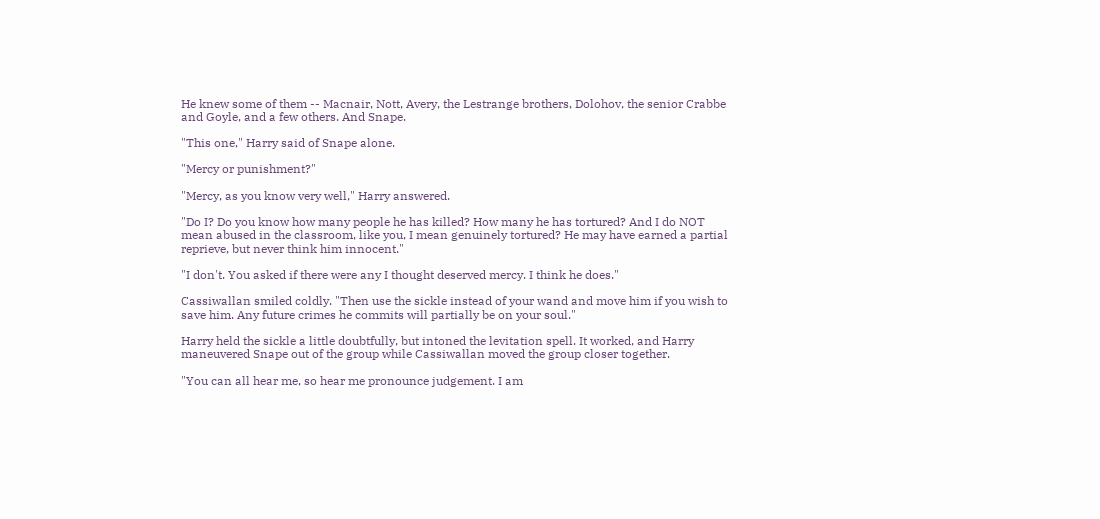He knew some of them -- Macnair, Nott, Avery, the Lestrange brothers, Dolohov, the senior Crabbe and Goyle, and a few others. And Snape.

"This one," Harry said of Snape alone.

"Mercy or punishment?"

"Mercy, as you know very well," Harry answered.

"Do I? Do you know how many people he has killed? How many he has tortured? And I do NOT mean abused in the classroom, like you, I mean genuinely tortured? He may have earned a partial reprieve, but never think him innocent."

"I don't. You asked if there were any I thought deserved mercy. I think he does."

Cassiwallan smiled coldly. "Then use the sickle instead of your wand and move him if you wish to save him. Any future crimes he commits will partially be on your soul."

Harry held the sickle a little doubtfully, but intoned the levitation spell. It worked, and Harry maneuvered Snape out of the group while Cassiwallan moved the group closer together.

"You can all hear me, so hear me pronounce judgement. I am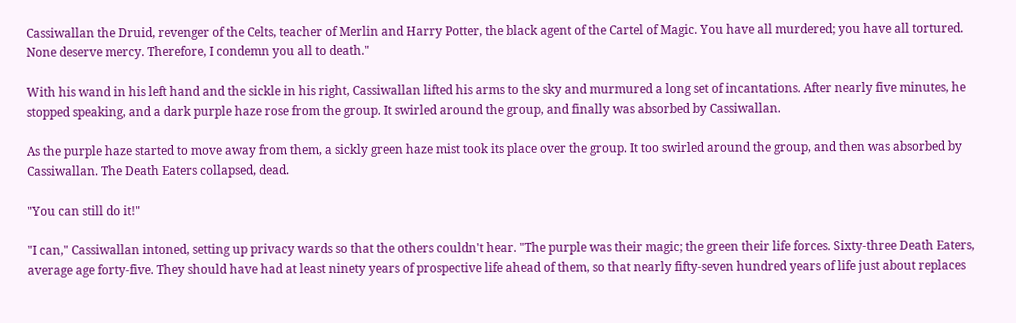Cassiwallan the Druid, revenger of the Celts, teacher of Merlin and Harry Potter, the black agent of the Cartel of Magic. You have all murdered; you have all tortured. None deserve mercy. Therefore, I condemn you all to death."

With his wand in his left hand and the sickle in his right, Cassiwallan lifted his arms to the sky and murmured a long set of incantations. After nearly five minutes, he stopped speaking, and a dark purple haze rose from the group. It swirled around the group, and finally was absorbed by Cassiwallan.

As the purple haze started to move away from them, a sickly green haze mist took its place over the group. It too swirled around the group, and then was absorbed by Cassiwallan. The Death Eaters collapsed, dead.

"You can still do it!"

"I can," Cassiwallan intoned, setting up privacy wards so that the others couldn't hear. "The purple was their magic; the green their life forces. Sixty-three Death Eaters, average age forty-five. They should have had at least ninety years of prospective life ahead of them, so that nearly fifty-seven hundred years of life just about replaces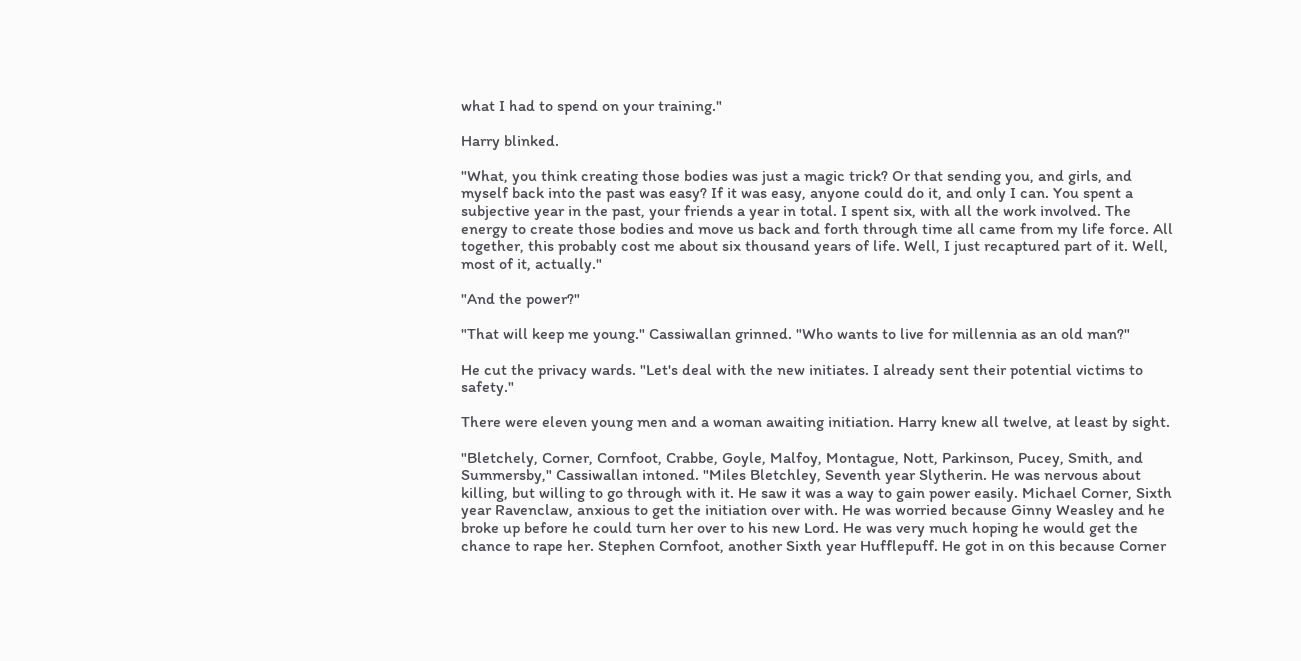what I had to spend on your training."

Harry blinked.

"What, you think creating those bodies was just a magic trick? Or that sending you, and girls, and myself back into the past was easy? If it was easy, anyone could do it, and only I can. You spent a subjective year in the past, your friends a year in total. I spent six, with all the work involved. The energy to create those bodies and move us back and forth through time all came from my life force. All together, this probably cost me about six thousand years of life. Well, I just recaptured part of it. Well, most of it, actually."

"And the power?"

"That will keep me young." Cassiwallan grinned. "Who wants to live for millennia as an old man?"

He cut the privacy wards. "Let's deal with the new initiates. I already sent their potential victims to safety."

There were eleven young men and a woman awaiting initiation. Harry knew all twelve, at least by sight.

"Bletchely, Corner, Cornfoot, Crabbe, Goyle, Malfoy, Montague, Nott, Parkinson, Pucey, Smith, and Summersby," Cassiwallan intoned. "Miles Bletchley, Seventh year Slytherin. He was nervous about killing, but willing to go through with it. He saw it was a way to gain power easily. Michael Corner, Sixth year Ravenclaw, anxious to get the initiation over with. He was worried because Ginny Weasley and he broke up before he could turn her over to his new Lord. He was very much hoping he would get the chance to rape her. Stephen Cornfoot, another Sixth year Hufflepuff. He got in on this because Corner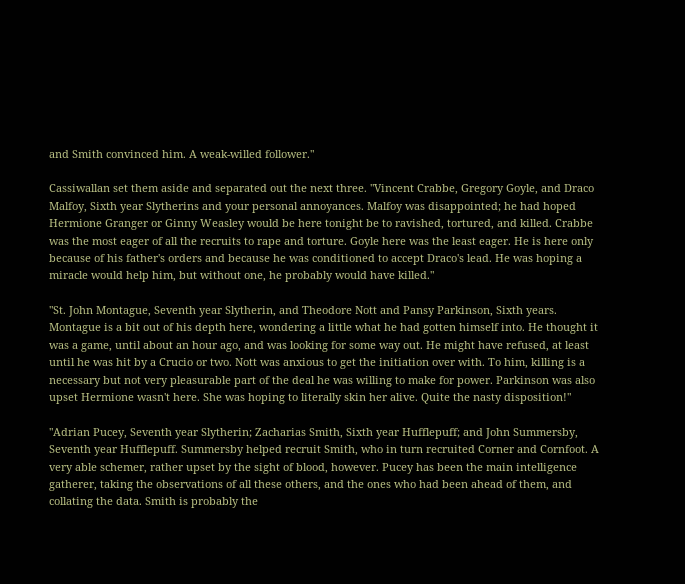and Smith convinced him. A weak-willed follower."

Cassiwallan set them aside and separated out the next three. "Vincent Crabbe, Gregory Goyle, and Draco Malfoy, Sixth year Slytherins and your personal annoyances. Malfoy was disappointed; he had hoped Hermione Granger or Ginny Weasley would be here tonight be to ravished, tortured, and killed. Crabbe was the most eager of all the recruits to rape and torture. Goyle here was the least eager. He is here only because of his father's orders and because he was conditioned to accept Draco's lead. He was hoping a miracle would help him, but without one, he probably would have killed."

"St. John Montague, Seventh year Slytherin, and Theodore Nott and Pansy Parkinson, Sixth years. Montague is a bit out of his depth here, wondering a little what he had gotten himself into. He thought it was a game, until about an hour ago, and was looking for some way out. He might have refused, at least until he was hit by a Crucio or two. Nott was anxious to get the initiation over with. To him, killing is a necessary but not very pleasurable part of the deal he was willing to make for power. Parkinson was also upset Hermione wasn't here. She was hoping to literally skin her alive. Quite the nasty disposition!"

"Adrian Pucey, Seventh year Slytherin; Zacharias Smith, Sixth year Hufflepuff; and John Summersby, Seventh year Hufflepuff. Summersby helped recruit Smith, who in turn recruited Corner and Cornfoot. A very able schemer, rather upset by the sight of blood, however. Pucey has been the main intelligence gatherer, taking the observations of all these others, and the ones who had been ahead of them, and collating the data. Smith is probably the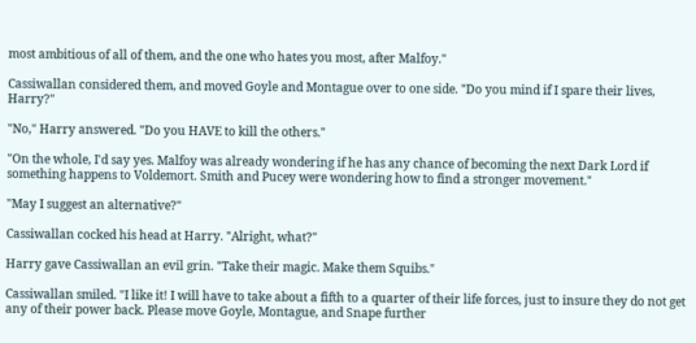most ambitious of all of them, and the one who hates you most, after Malfoy."

Cassiwallan considered them, and moved Goyle and Montague over to one side. "Do you mind if I spare their lives, Harry?"

"No," Harry answered. "Do you HAVE to kill the others."

"On the whole, I'd say yes. Malfoy was already wondering if he has any chance of becoming the next Dark Lord if something happens to Voldemort. Smith and Pucey were wondering how to find a stronger movement."

"May I suggest an alternative?"

Cassiwallan cocked his head at Harry. "Alright, what?"

Harry gave Cassiwallan an evil grin. "Take their magic. Make them Squibs."

Cassiwallan smiled. "I like it! I will have to take about a fifth to a quarter of their life forces, just to insure they do not get any of their power back. Please move Goyle, Montague, and Snape further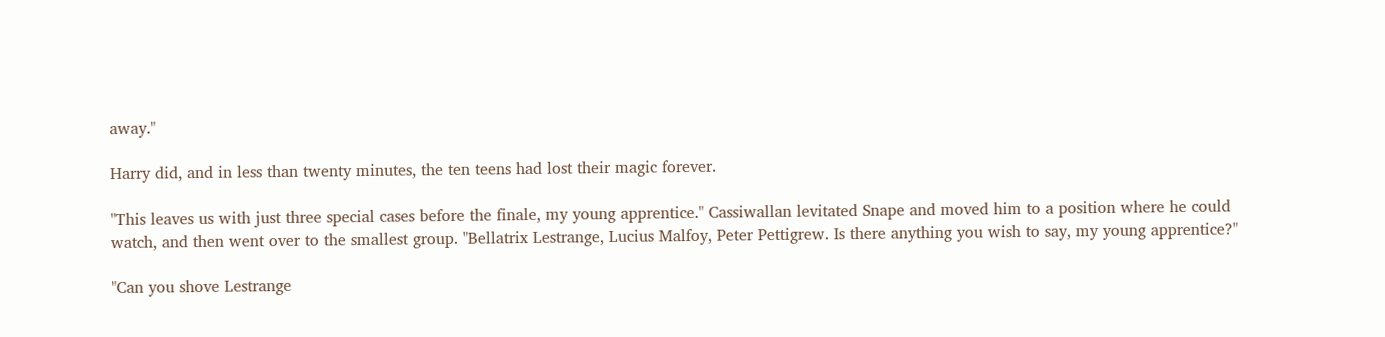away."

Harry did, and in less than twenty minutes, the ten teens had lost their magic forever.

"This leaves us with just three special cases before the finale, my young apprentice." Cassiwallan levitated Snape and moved him to a position where he could watch, and then went over to the smallest group. "Bellatrix Lestrange, Lucius Malfoy, Peter Pettigrew. Is there anything you wish to say, my young apprentice?"

"Can you shove Lestrange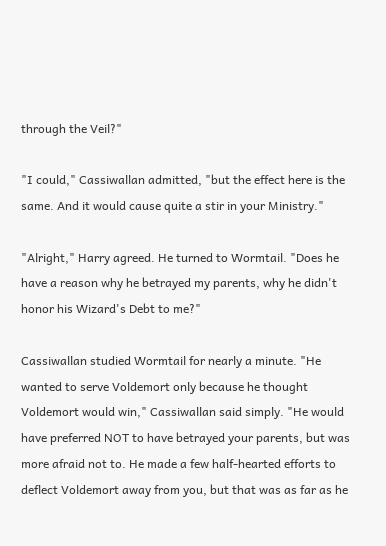through the Veil?"

"I could," Cassiwallan admitted, "but the effect here is the same. And it would cause quite a stir in your Ministry."

"Alright," Harry agreed. He turned to Wormtail. "Does he have a reason why he betrayed my parents, why he didn't honor his Wizard's Debt to me?"

Cassiwallan studied Wormtail for nearly a minute. "He wanted to serve Voldemort only because he thought Voldemort would win," Cassiwallan said simply. "He would have preferred NOT to have betrayed your parents, but was more afraid not to. He made a few half-hearted efforts to deflect Voldemort away from you, but that was as far as he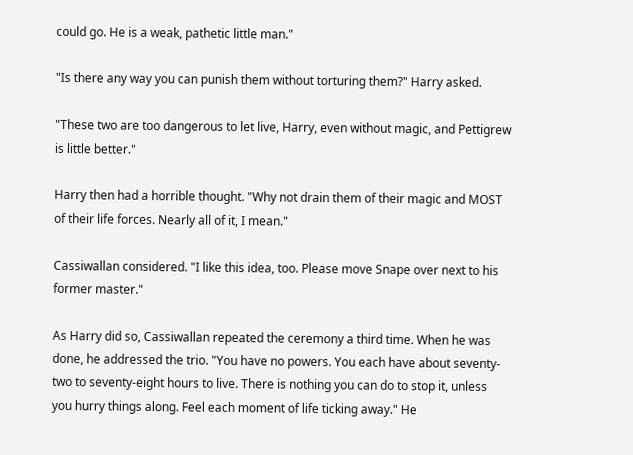could go. He is a weak, pathetic little man."

"Is there any way you can punish them without torturing them?" Harry asked.

"These two are too dangerous to let live, Harry, even without magic, and Pettigrew is little better."

Harry then had a horrible thought. "Why not drain them of their magic and MOST of their life forces. Nearly all of it, I mean."

Cassiwallan considered. "I like this idea, too. Please move Snape over next to his former master."

As Harry did so, Cassiwallan repeated the ceremony a third time. When he was done, he addressed the trio. "You have no powers. You each have about seventy-two to seventy-eight hours to live. There is nothing you can do to stop it, unless you hurry things along. Feel each moment of life ticking away." He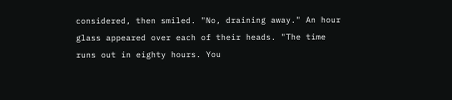considered, then smiled. "No, draining away." An hour glass appeared over each of their heads. "The time runs out in eighty hours. You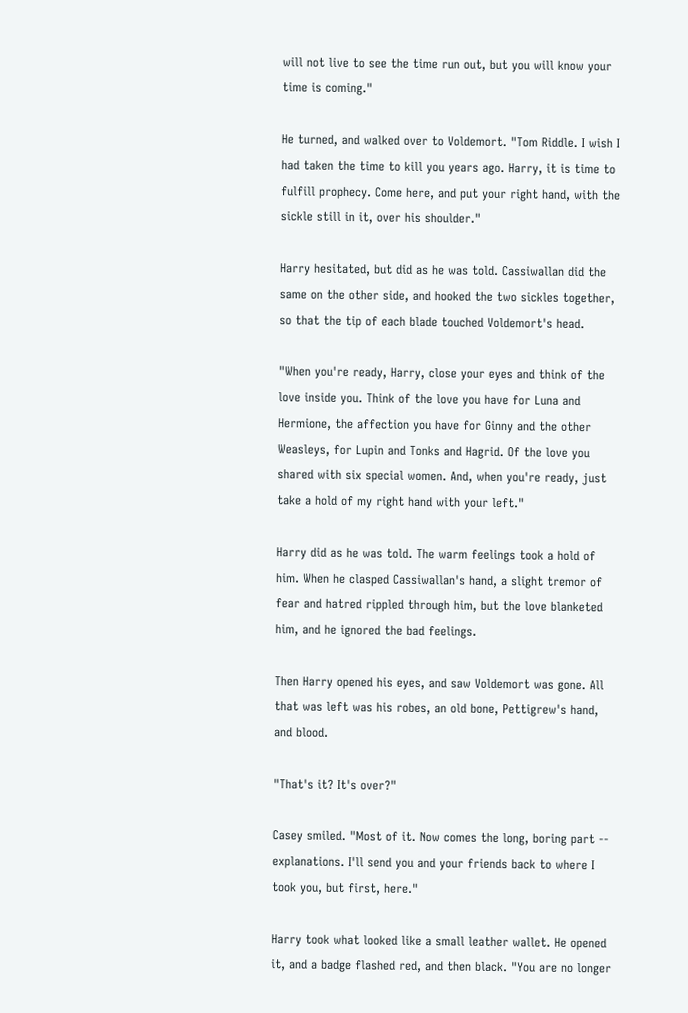will not live to see the time run out, but you will know your time is coming."

He turned, and walked over to Voldemort. "Tom Riddle. I wish I had taken the time to kill you years ago. Harry, it is time to fulfill prophecy. Come here, and put your right hand, with the sickle still in it, over his shoulder."

Harry hesitated, but did as he was told. Cassiwallan did the same on the other side, and hooked the two sickles together, so that the tip of each blade touched Voldemort's head.

"When you're ready, Harry, close your eyes and think of the love inside you. Think of the love you have for Luna and Hermione, the affection you have for Ginny and the other Weasleys, for Lupin and Tonks and Hagrid. Of the love you shared with six special women. And, when you're ready, just take a hold of my right hand with your left."

Harry did as he was told. The warm feelings took a hold of him. When he clasped Cassiwallan's hand, a slight tremor of fear and hatred rippled through him, but the love blanketed him, and he ignored the bad feelings.

Then Harry opened his eyes, and saw Voldemort was gone. All that was left was his robes, an old bone, Pettigrew's hand, and blood.

"That's it? It's over?"

Casey smiled. "Most of it. Now comes the long, boring part -- explanations. I'll send you and your friends back to where I took you, but first, here."

Harry took what looked like a small leather wallet. He opened it, and a badge flashed red, and then black. "You are no longer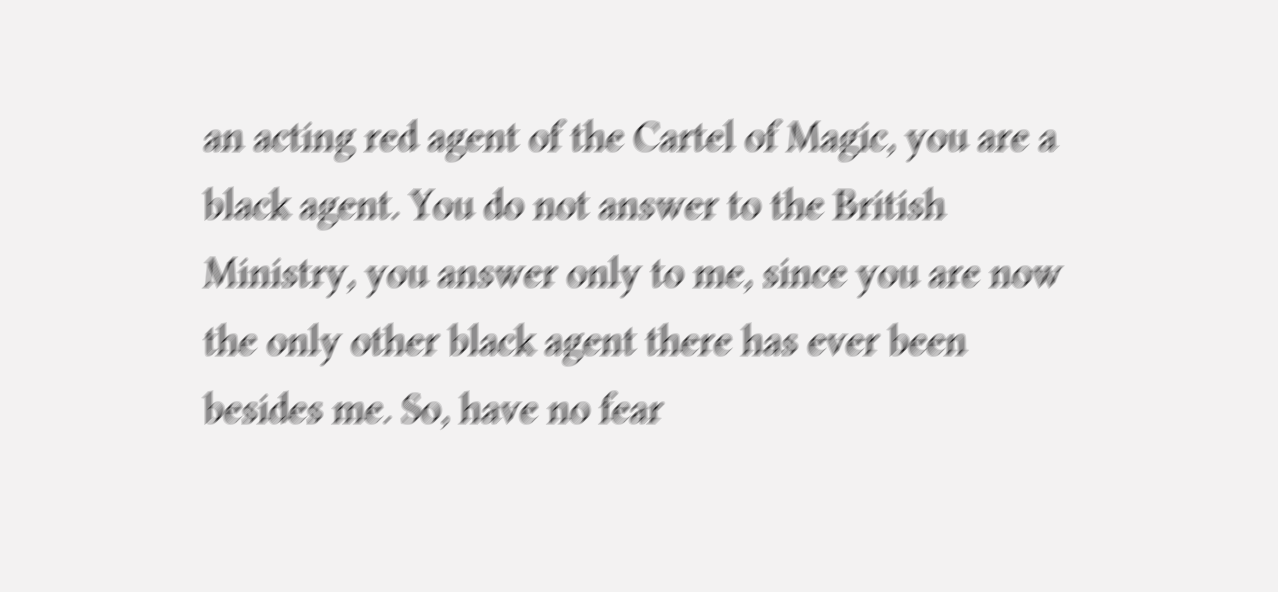an acting red agent of the Cartel of Magic, you are a black agent. You do not answer to the British Ministry, you answer only to me, since you are now the only other black agent there has ever been besides me. So, have no fear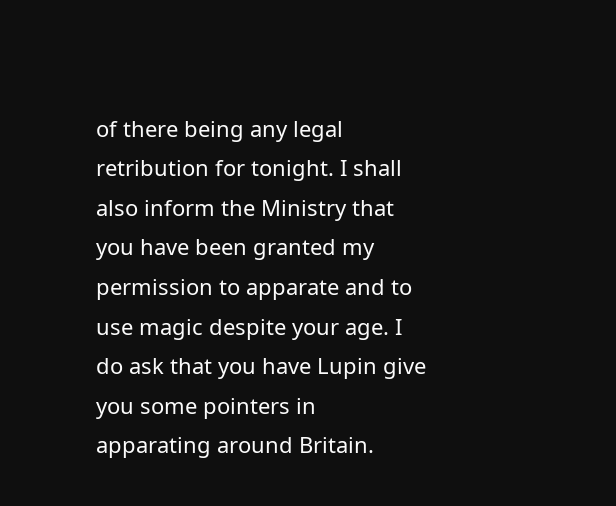of there being any legal retribution for tonight. I shall also inform the Ministry that you have been granted my permission to apparate and to use magic despite your age. I do ask that you have Lupin give you some pointers in apparating around Britain.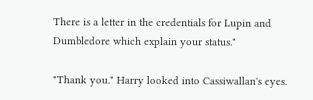There is a letter in the credentials for Lupin and Dumbledore which explain your status."

"Thank you." Harry looked into Cassiwallan's eyes.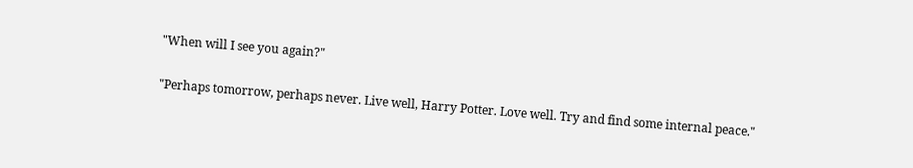"When will I see you again?"

"Perhaps tomorrow, perhaps never. Live well, Harry Potter. Love well. Try and find some internal peace."